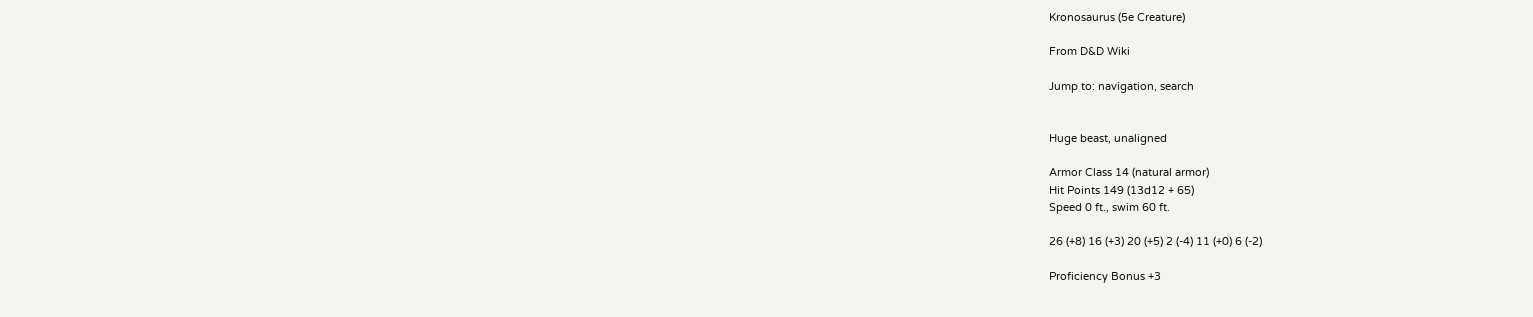Kronosaurus (5e Creature)

From D&D Wiki

Jump to: navigation, search


Huge beast, unaligned

Armor Class 14 (natural armor)
Hit Points 149 (13d12 + 65)
Speed 0 ft., swim 60 ft.

26 (+8) 16 (+3) 20 (+5) 2 (-4) 11 (+0) 6 (-2)

Proficiency Bonus +3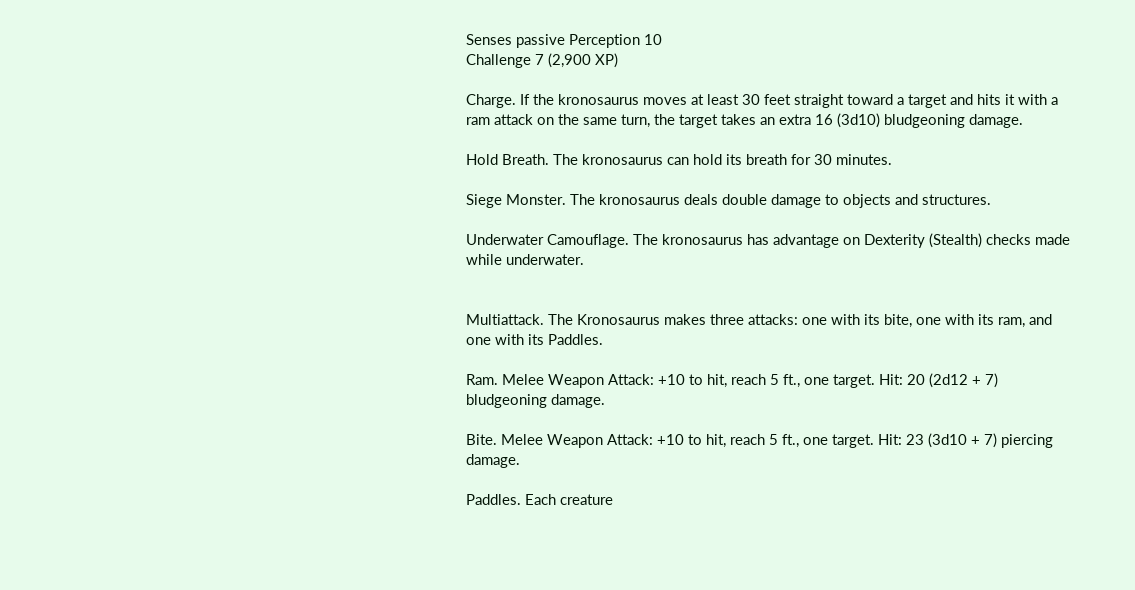Senses passive Perception 10
Challenge 7 (2,900 XP)

Charge. If the kronosaurus moves at least 30 feet straight toward a target and hits it with a ram attack on the same turn, the target takes an extra 16 (3d10) bludgeoning damage.

Hold Breath. The kronosaurus can hold its breath for 30 minutes.

Siege Monster. The kronosaurus deals double damage to objects and structures.

Underwater Camouflage. The kronosaurus has advantage on Dexterity (Stealth) checks made while underwater.


Multiattack. The Kronosaurus makes three attacks: one with its bite, one with its ram, and one with its Paddles.

Ram. Melee Weapon Attack: +10 to hit, reach 5 ft., one target. Hit: 20 (2d12 + 7) bludgeoning damage.

Bite. Melee Weapon Attack: +10 to hit, reach 5 ft., one target. Hit: 23 (3d10 + 7) piercing damage.

Paddles. Each creature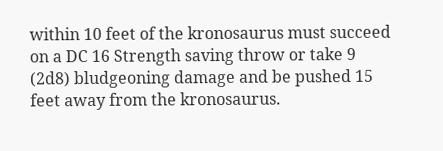within 10 feet of the kronosaurus must succeed on a DC 16 Strength saving throw or take 9 (2d8) bludgeoning damage and be pushed 15 feet away from the kronosaurus.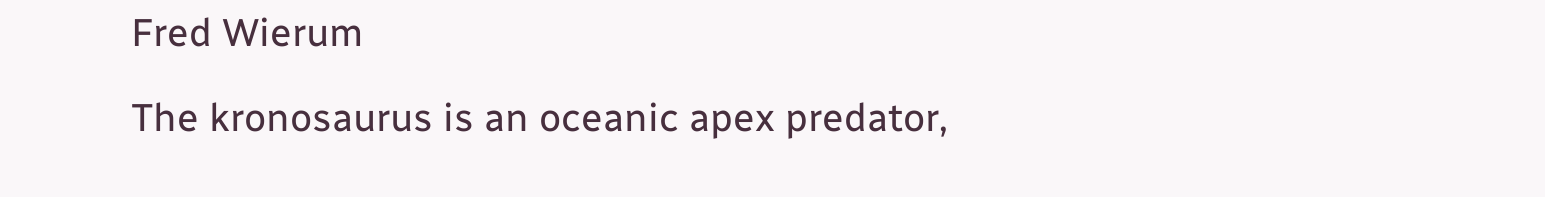Fred Wierum

The kronosaurus is an oceanic apex predator,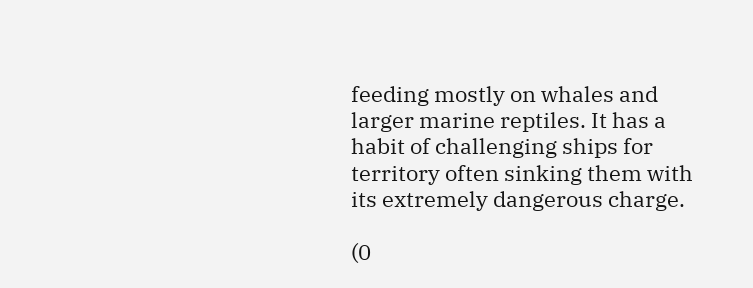feeding mostly on whales and larger marine reptiles. It has a habit of challenging ships for territory often sinking them with its extremely dangerous charge.

(0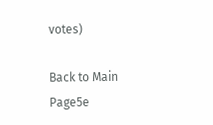votes)

Back to Main Page5e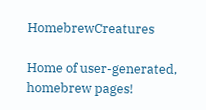HomebrewCreatures

Home of user-generated,
homebrew pages!